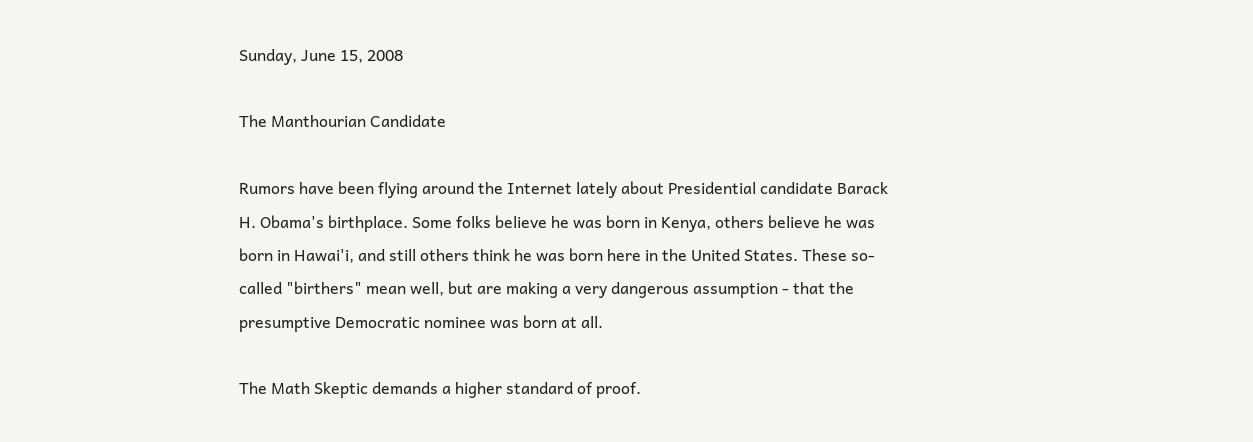Sunday, June 15, 2008

The Manthourian Candidate

Rumors have been flying around the Internet lately about Presidential candidate Barack H. Obama's birthplace. Some folks believe he was born in Kenya, others believe he was born in Hawai'i, and still others think he was born here in the United States. These so-called "birthers" mean well, but are making a very dangerous assumption - that the presumptive Democratic nominee was born at all.

The Math Skeptic demands a higher standard of proof.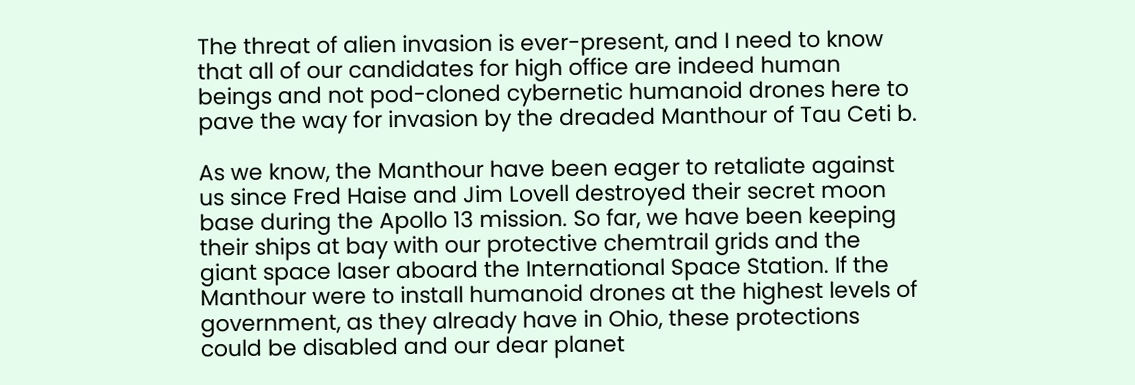The threat of alien invasion is ever-present, and I need to know that all of our candidates for high office are indeed human beings and not pod-cloned cybernetic humanoid drones here to pave the way for invasion by the dreaded Manthour of Tau Ceti b.

As we know, the Manthour have been eager to retaliate against us since Fred Haise and Jim Lovell destroyed their secret moon base during the Apollo 13 mission. So far, we have been keeping their ships at bay with our protective chemtrail grids and the giant space laser aboard the International Space Station. If the Manthour were to install humanoid drones at the highest levels of government, as they already have in Ohio, these protections could be disabled and our dear planet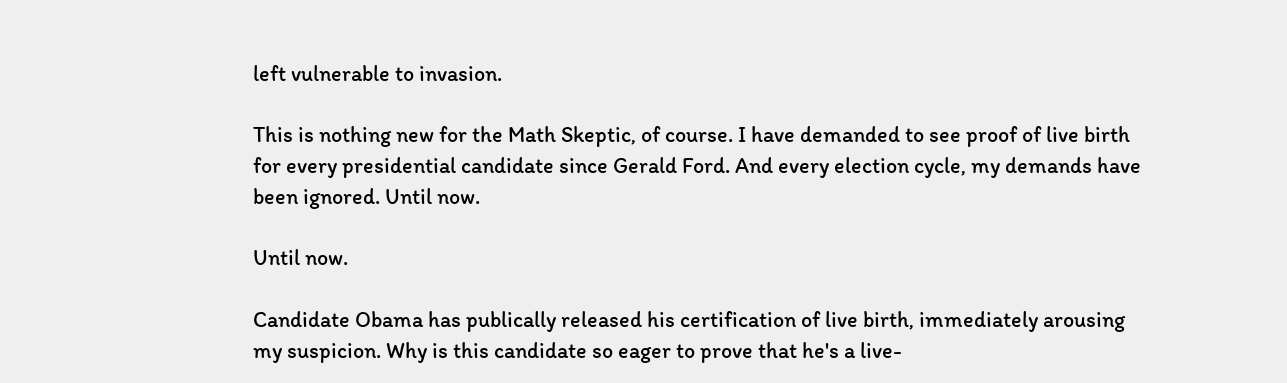left vulnerable to invasion.

This is nothing new for the Math Skeptic, of course. I have demanded to see proof of live birth for every presidential candidate since Gerald Ford. And every election cycle, my demands have been ignored. Until now.

Until now.

Candidate Obama has publically released his certification of live birth, immediately arousing my suspicion. Why is this candidate so eager to prove that he's a live-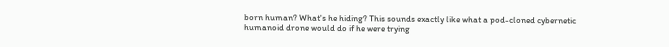born human? What's he hiding? This sounds exactly like what a pod-cloned cybernetic humanoid drone would do if he were trying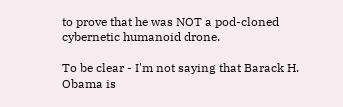to prove that he was NOT a pod-cloned cybernetic humanoid drone.

To be clear - I'm not saying that Barack H. Obama is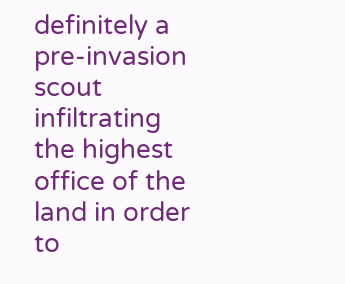definitely a pre-invasion scout infiltrating the highest office of the land in order to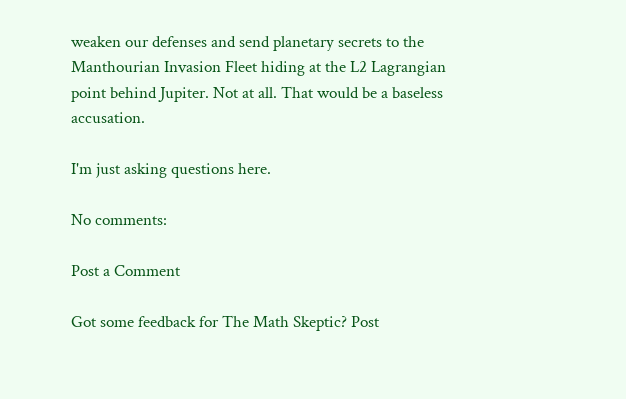weaken our defenses and send planetary secrets to the Manthourian Invasion Fleet hiding at the L2 Lagrangian point behind Jupiter. Not at all. That would be a baseless accusation.

I'm just asking questions here.

No comments:

Post a Comment

Got some feedback for The Math Skeptic? Post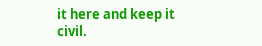it here and keep it civil.